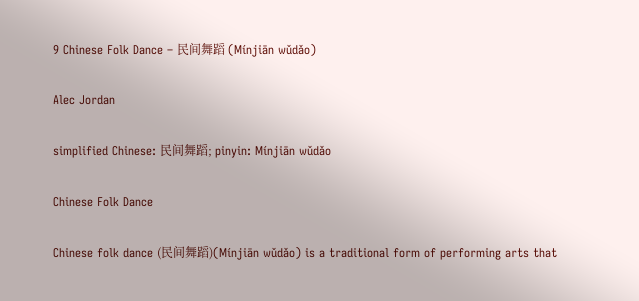9 Chinese Folk Dance – 民间舞蹈 (Mínjiān wǔdǎo)

Alec Jordan

simplified Chinese: 民间舞蹈; pinyin: Mínjiān wǔdǎo

Chinese Folk Dance

Chinese folk dance (民间舞蹈)(Mínjiān wǔdǎo) is a traditional form of performing arts that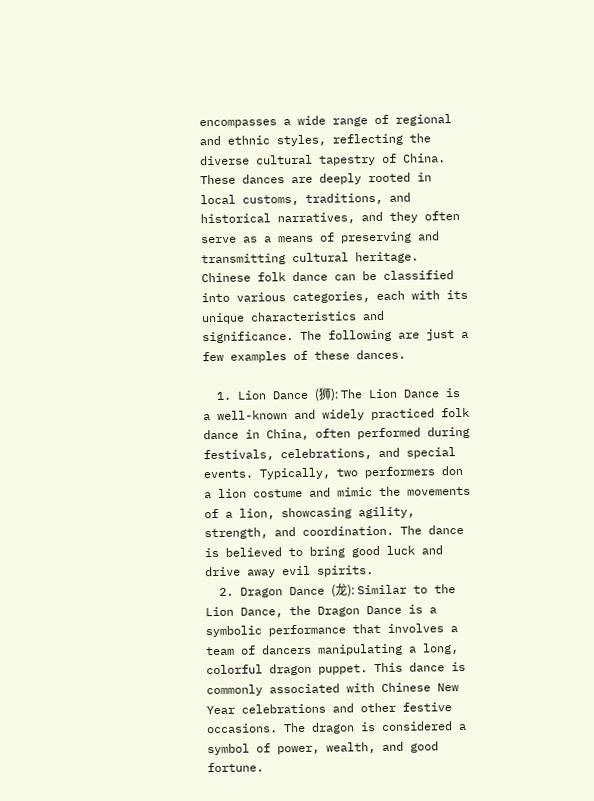encompasses a wide range of regional and ethnic styles, reflecting the diverse cultural tapestry of China. These dances are deeply rooted in local customs, traditions, and historical narratives, and they often serve as a means of preserving and transmitting cultural heritage. Chinese folk dance can be classified into various categories, each with its unique characteristics and significance. The following are just a few examples of these dances.

  1. Lion Dance (狮): The Lion Dance is a well-known and widely practiced folk dance in China, often performed during festivals, celebrations, and special events. Typically, two performers don a lion costume and mimic the movements of a lion, showcasing agility, strength, and coordination. The dance is believed to bring good luck and drive away evil spirits.
  2. Dragon Dance (龙): Similar to the Lion Dance, the Dragon Dance is a symbolic performance that involves a team of dancers manipulating a long, colorful dragon puppet. This dance is commonly associated with Chinese New Year celebrations and other festive occasions. The dragon is considered a symbol of power, wealth, and good fortune.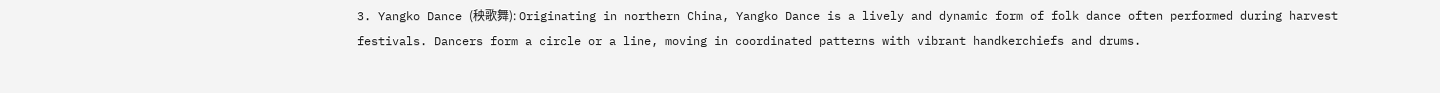3. Yangko Dance (秧歌舞): Originating in northern China, Yangko Dance is a lively and dynamic form of folk dance often performed during harvest festivals. Dancers form a circle or a line, moving in coordinated patterns with vibrant handkerchiefs and drums.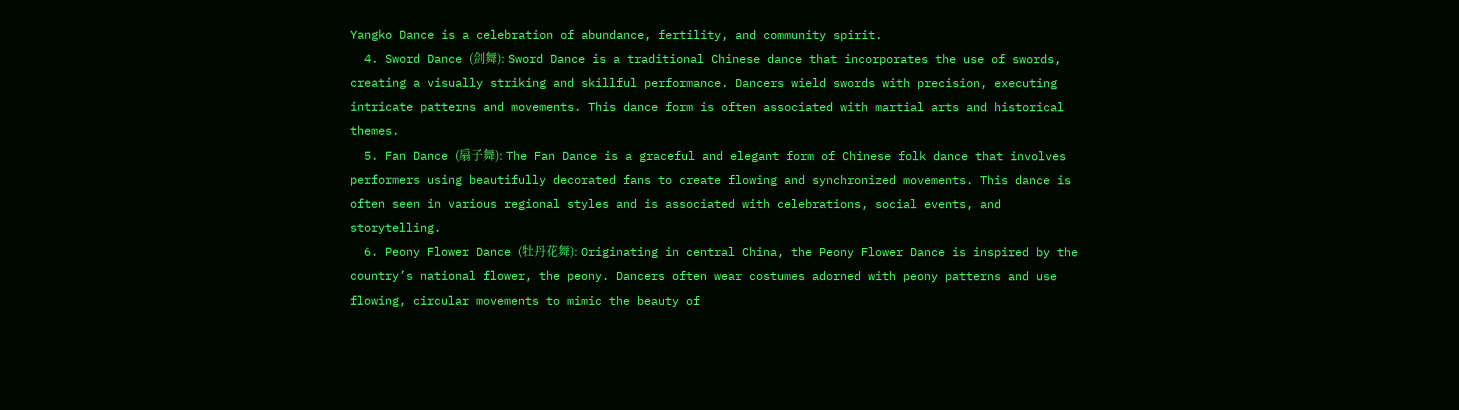Yangko Dance is a celebration of abundance, fertility, and community spirit.
  4. Sword Dance (剑舞): Sword Dance is a traditional Chinese dance that incorporates the use of swords, creating a visually striking and skillful performance. Dancers wield swords with precision, executing intricate patterns and movements. This dance form is often associated with martial arts and historical themes.
  5. Fan Dance (扇子舞): The Fan Dance is a graceful and elegant form of Chinese folk dance that involves performers using beautifully decorated fans to create flowing and synchronized movements. This dance is often seen in various regional styles and is associated with celebrations, social events, and storytelling.
  6. Peony Flower Dance (牡丹花舞): Originating in central China, the Peony Flower Dance is inspired by the country’s national flower, the peony. Dancers often wear costumes adorned with peony patterns and use flowing, circular movements to mimic the beauty of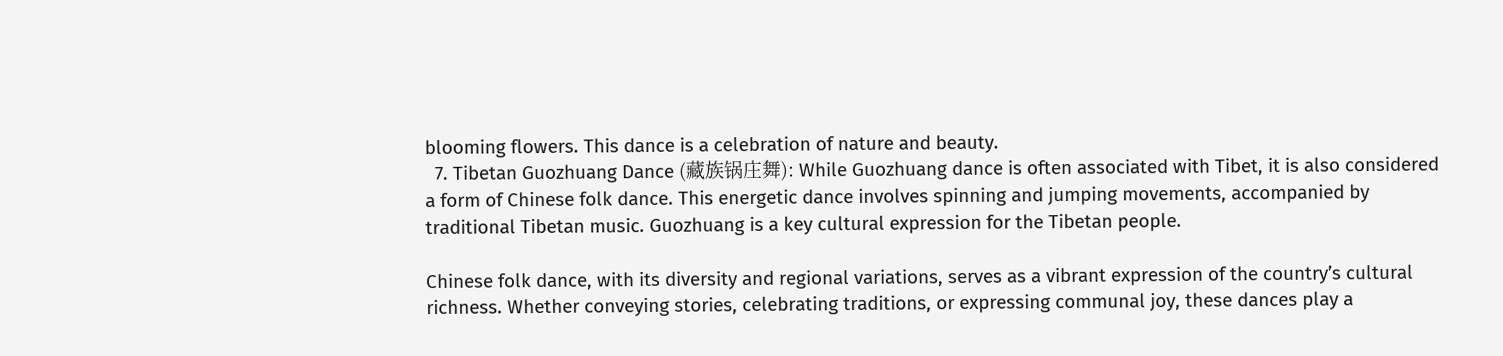blooming flowers. This dance is a celebration of nature and beauty.
  7. Tibetan Guozhuang Dance (藏族锅庄舞): While Guozhuang dance is often associated with Tibet, it is also considered a form of Chinese folk dance. This energetic dance involves spinning and jumping movements, accompanied by traditional Tibetan music. Guozhuang is a key cultural expression for the Tibetan people.

Chinese folk dance, with its diversity and regional variations, serves as a vibrant expression of the country’s cultural richness. Whether conveying stories, celebrating traditions, or expressing communal joy, these dances play a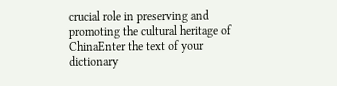crucial role in preserving and promoting the cultural heritage of ChinaEnter the text of your dictionary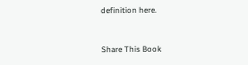definition here.


Share This Book